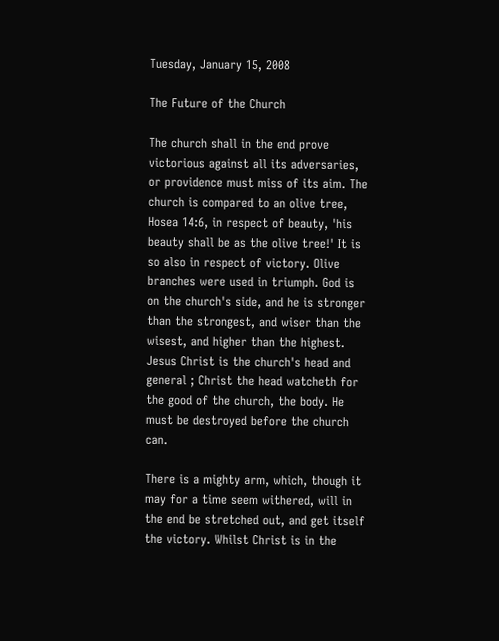Tuesday, January 15, 2008

The Future of the Church

The church shall in the end prove victorious against all its adversaries, or providence must miss of its aim. The church is compared to an olive tree, Hosea 14:6, in respect of beauty, 'his beauty shall be as the olive tree!' It is so also in respect of victory. Olive branches were used in triumph. God is on the church's side, and he is stronger than the strongest, and wiser than the wisest, and higher than the highest. Jesus Christ is the church's head and general ; Christ the head watcheth for the good of the church, the body. He must be destroyed before the church can.

There is a mighty arm, which, though it may for a time seem withered, will in the end be stretched out, and get itself the victory. Whilst Christ is in the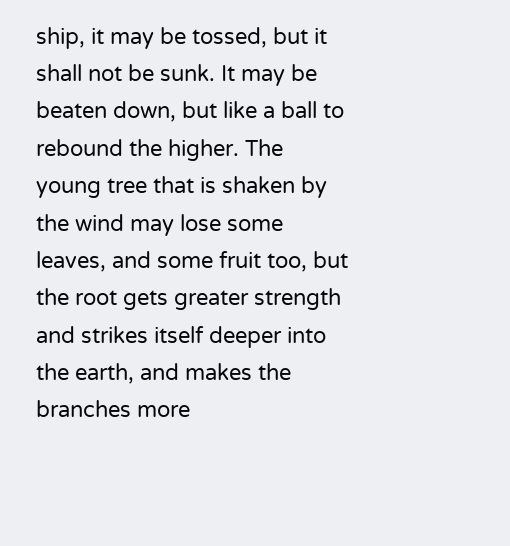ship, it may be tossed, but it shall not be sunk. It may be beaten down, but like a ball to rebound the higher. The young tree that is shaken by the wind may lose some leaves, and some fruit too, but the root gets greater strength and strikes itself deeper into the earth, and makes the branches more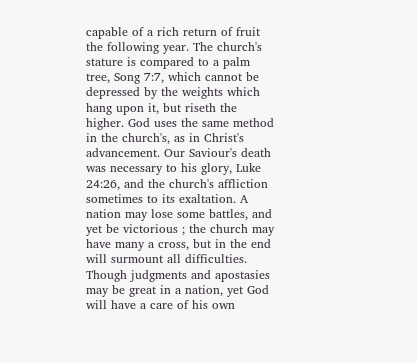capable of a rich return of fruit the following year. The church's stature is compared to a palm tree, Song 7:7, which cannot be depressed by the weights which hang upon it, but riseth the higher. God uses the same method in the church's, as in Christ's advancement. Our Saviour's death was necessary to his glory, Luke 24:26, and the church's affliction sometimes to its exaltation. A nation may lose some battles, and yet be victorious ; the church may have many a cross, but in the end will surmount all difficulties. Though judgments and apostasies may be great in a nation, yet God will have a care of his own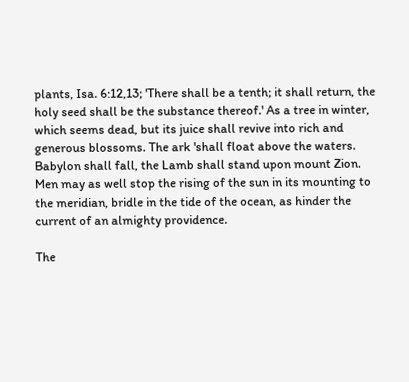plants, Isa. 6:12,13; 'There shall be a tenth; it shall return, the holy seed shall be the substance thereof.' As a tree in winter, which seems dead, but its juice shall revive into rich and generous blossoms. The ark 'shall float above the waters. Babylon shall fall, the Lamb shall stand upon mount Zion. Men may as well stop the rising of the sun in its mounting to the meridian, bridle in the tide of the ocean, as hinder the current of an almighty providence.

The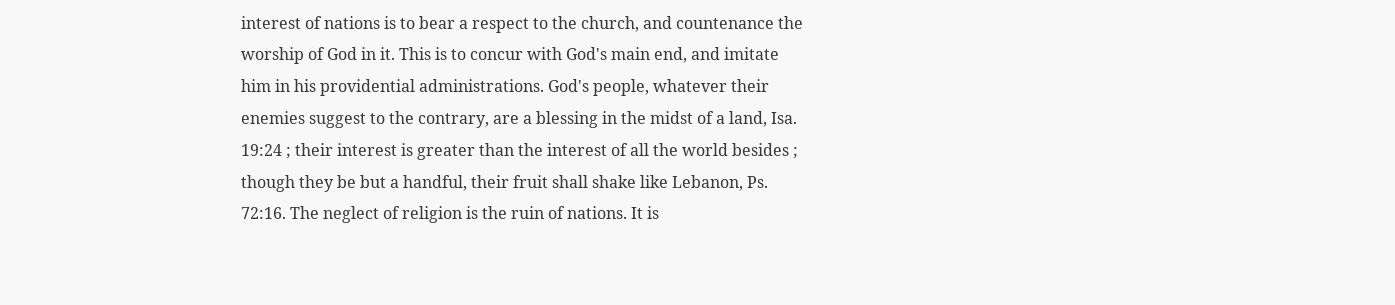interest of nations is to bear a respect to the church, and countenance the worship of God in it. This is to concur with God's main end, and imitate him in his providential administrations. God's people, whatever their enemies suggest to the contrary, are a blessing in the midst of a land, Isa. 19:24 ; their interest is greater than the interest of all the world besides ; though they be but a handful, their fruit shall shake like Lebanon, Ps. 72:16. The neglect of religion is the ruin of nations. It is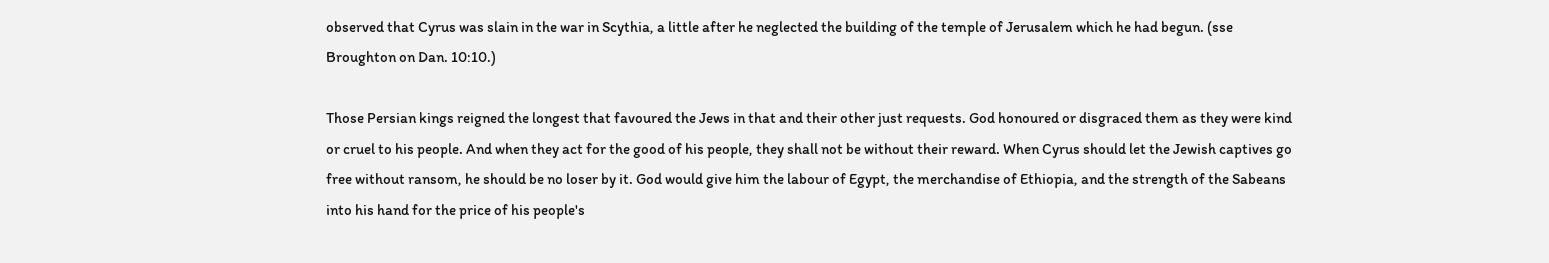observed that Cyrus was slain in the war in Scythia, a little after he neglected the building of the temple of Jerusalem which he had begun. (sse Broughton on Dan. 10:10.)

Those Persian kings reigned the longest that favoured the Jews in that and their other just requests. God honoured or disgraced them as they were kind or cruel to his people. And when they act for the good of his people, they shall not be without their reward. When Cyrus should let the Jewish captives go free without ransom, he should be no loser by it. God would give him the labour of Egypt, the merchandise of Ethiopia, and the strength of the Sabeans into his hand for the price of his people's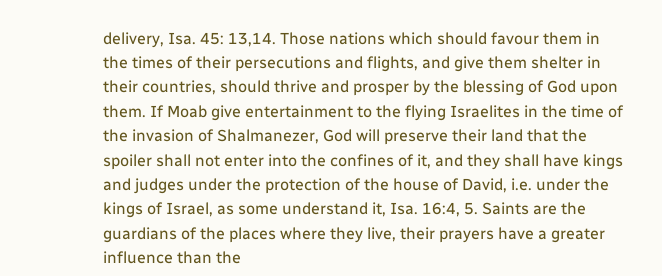delivery, Isa. 45: 13,14. Those nations which should favour them in the times of their persecutions and flights, and give them shelter in their countries, should thrive and prosper by the blessing of God upon them. If Moab give entertainment to the flying Israelites in the time of the invasion of Shalmanezer, God will preserve their land that the spoiler shall not enter into the confines of it, and they shall have kings and judges under the protection of the house of David, i.e. under the kings of Israel, as some understand it, Isa. 16:4, 5. Saints are the guardians of the places where they live, their prayers have a greater influence than the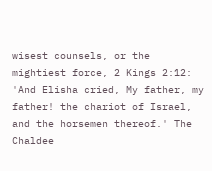wisest counsels, or the mightiest force, 2 Kings 2:12: 'And Elisha cried, My father, my father! the chariot of Israel, and the horsemen thereof.' The Chaldee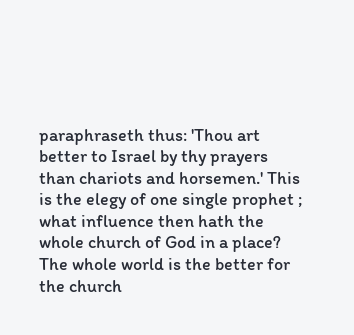paraphraseth thus: 'Thou art better to Israel by thy prayers than chariots and horsemen.' This is the elegy of one single prophet ; what influence then hath the whole church of God in a place? The whole world is the better for the church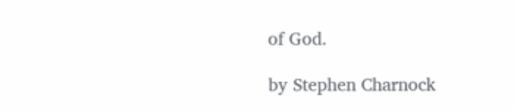of God.

by Stephen Charnock